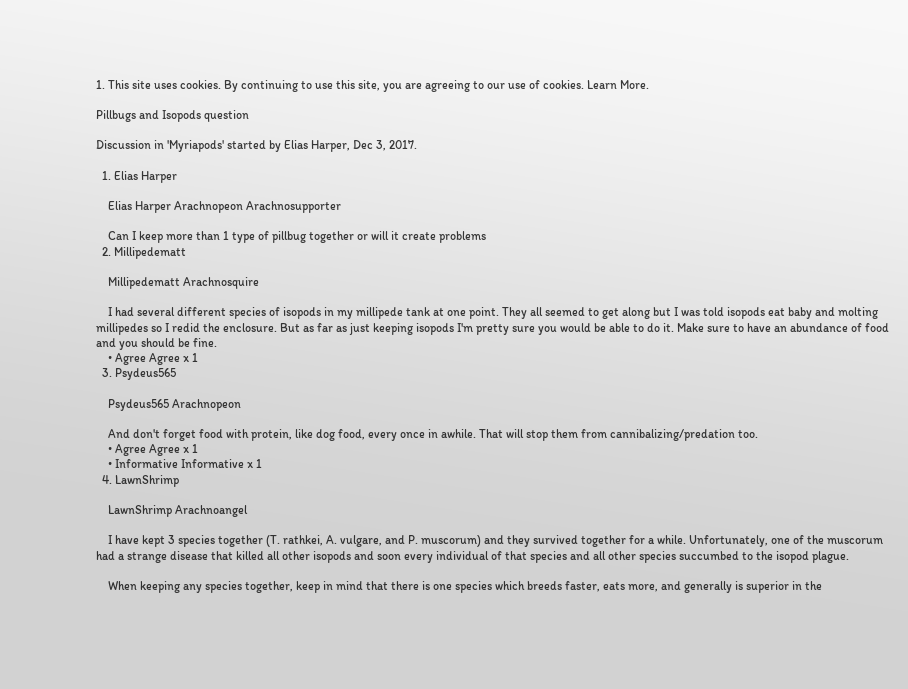1. This site uses cookies. By continuing to use this site, you are agreeing to our use of cookies. Learn More.

Pillbugs and Isopods question

Discussion in 'Myriapods' started by Elias Harper, Dec 3, 2017.

  1. Elias Harper

    Elias Harper Arachnopeon Arachnosupporter

    Can I keep more than 1 type of pillbug together or will it create problems
  2. Millipedematt

    Millipedematt Arachnosquire

    I had several different species of isopods in my millipede tank at one point. They all seemed to get along but I was told isopods eat baby and molting millipedes so I redid the enclosure. But as far as just keeping isopods I'm pretty sure you would be able to do it. Make sure to have an abundance of food and you should be fine.
    • Agree Agree x 1
  3. Psydeus565

    Psydeus565 Arachnopeon

    And don't forget food with protein, like dog food, every once in awhile. That will stop them from cannibalizing/predation too.
    • Agree Agree x 1
    • Informative Informative x 1
  4. LawnShrimp

    LawnShrimp Arachnoangel

    I have kept 3 species together (T. rathkei, A. vulgare, and P. muscorum) and they survived together for a while. Unfortunately, one of the muscorum had a strange disease that killed all other isopods and soon every individual of that species and all other species succumbed to the isopod plague.

    When keeping any species together, keep in mind that there is one species which breeds faster, eats more, and generally is superior in the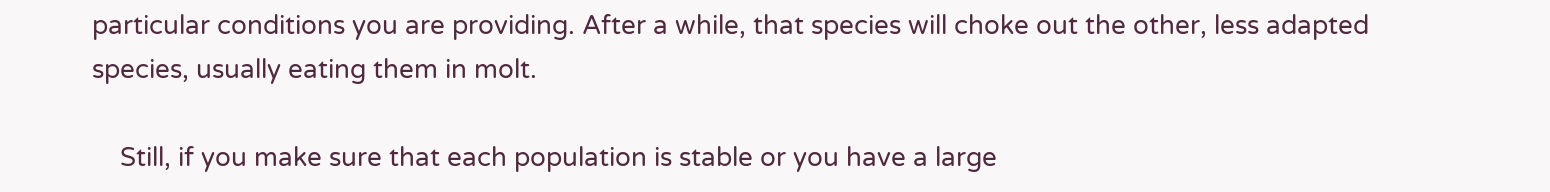particular conditions you are providing. After a while, that species will choke out the other, less adapted species, usually eating them in molt.

    Still, if you make sure that each population is stable or you have a large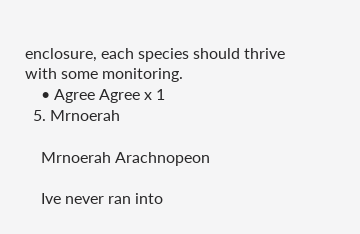enclosure, each species should thrive with some monitoring.
    • Agree Agree x 1
  5. Mrnoerah

    Mrnoerah Arachnopeon

    Ive never ran into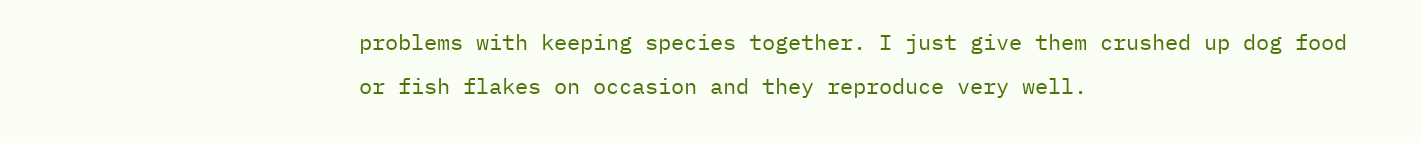problems with keeping species together. I just give them crushed up dog food or fish flakes on occasion and they reproduce very well.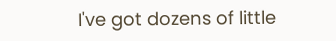I've got dozens of little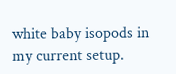white baby isopods in my current setup.